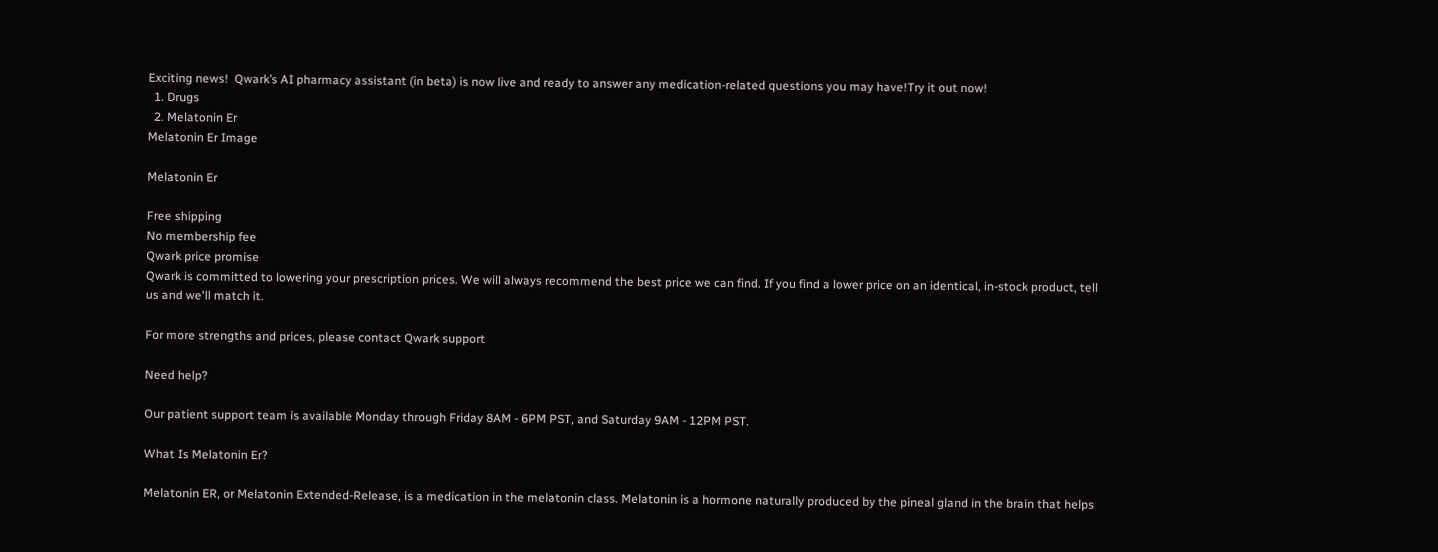Exciting news!  Qwark’s AI pharmacy assistant (in beta) is now live and ready to answer any medication-related questions you may have!Try it out now!
  1. Drugs
  2. Melatonin Er
Melatonin Er Image

Melatonin Er

Free shipping
No membership fee
Qwark price promise
Qwark is committed to lowering your prescription prices. We will always recommend the best price we can find. If you find a lower price on an identical, in-stock product, tell us and we'll match it.

For more strengths and prices, please contact Qwark support

Need help?

Our patient support team is available Monday through Friday 8AM - 6PM PST, and Saturday 9AM - 12PM PST.

What Is Melatonin Er?

Melatonin ER, or Melatonin Extended-Release, is a medication in the melatonin class. Melatonin is a hormone naturally produced by the pineal gland in the brain that helps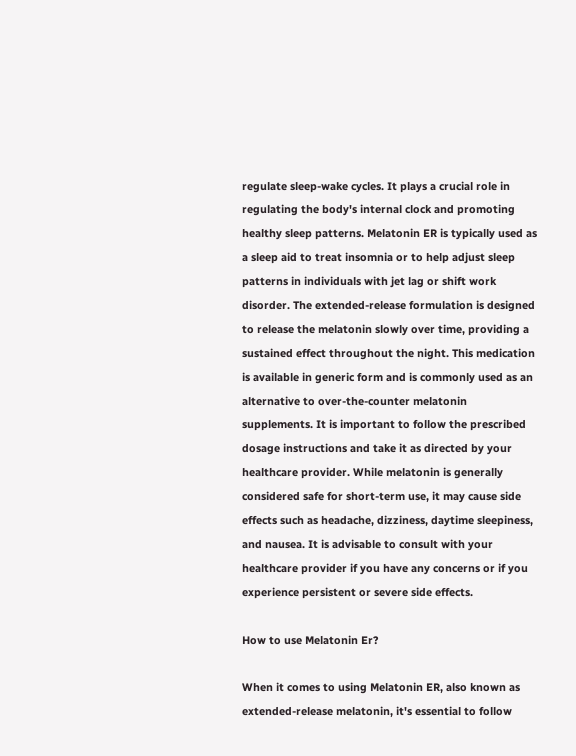regulate sleep-wake cycles. It plays a crucial role in regulating the body's internal clock and promoting healthy sleep patterns. Melatonin ER is typically used as a sleep aid to treat insomnia or to help adjust sleep patterns in individuals with jet lag or shift work disorder. The extended-release formulation is designed to release the melatonin slowly over time, providing a sustained effect throughout the night. This medication is available in generic form and is commonly used as an alternative to over-the-counter melatonin supplements. It is important to follow the prescribed dosage instructions and take it as directed by your healthcare provider. While melatonin is generally considered safe for short-term use, it may cause side effects such as headache, dizziness, daytime sleepiness, and nausea. It is advisable to consult with your healthcare provider if you have any concerns or if you experience persistent or severe side effects.

How to use Melatonin Er?

When it comes to using Melatonin ER, also known as extended-release melatonin, it's essential to follow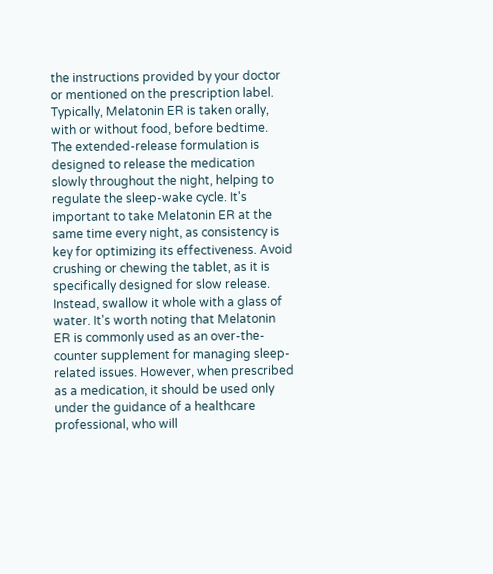the instructions provided by your doctor or mentioned on the prescription label. Typically, Melatonin ER is taken orally, with or without food, before bedtime. The extended-release formulation is designed to release the medication slowly throughout the night, helping to regulate the sleep-wake cycle. It's important to take Melatonin ER at the same time every night, as consistency is key for optimizing its effectiveness. Avoid crushing or chewing the tablet, as it is specifically designed for slow release. Instead, swallow it whole with a glass of water. It's worth noting that Melatonin ER is commonly used as an over-the-counter supplement for managing sleep-related issues. However, when prescribed as a medication, it should be used only under the guidance of a healthcare professional, who will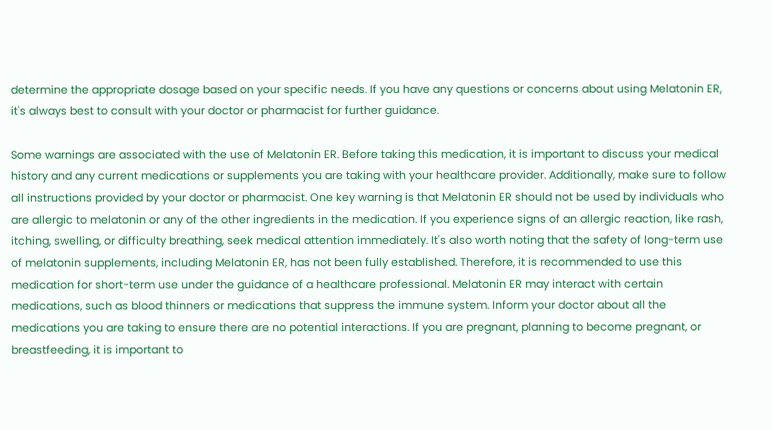determine the appropriate dosage based on your specific needs. If you have any questions or concerns about using Melatonin ER, it's always best to consult with your doctor or pharmacist for further guidance.

Some warnings are associated with the use of Melatonin ER. Before taking this medication, it is important to discuss your medical history and any current medications or supplements you are taking with your healthcare provider. Additionally, make sure to follow all instructions provided by your doctor or pharmacist. One key warning is that Melatonin ER should not be used by individuals who are allergic to melatonin or any of the other ingredients in the medication. If you experience signs of an allergic reaction, like rash, itching, swelling, or difficulty breathing, seek medical attention immediately. It's also worth noting that the safety of long-term use of melatonin supplements, including Melatonin ER, has not been fully established. Therefore, it is recommended to use this medication for short-term use under the guidance of a healthcare professional. Melatonin ER may interact with certain medications, such as blood thinners or medications that suppress the immune system. Inform your doctor about all the medications you are taking to ensure there are no potential interactions. If you are pregnant, planning to become pregnant, or breastfeeding, it is important to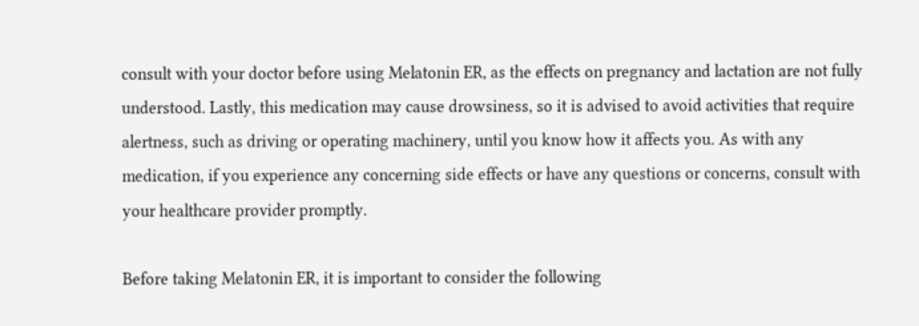consult with your doctor before using Melatonin ER, as the effects on pregnancy and lactation are not fully understood. Lastly, this medication may cause drowsiness, so it is advised to avoid activities that require alertness, such as driving or operating machinery, until you know how it affects you. As with any medication, if you experience any concerning side effects or have any questions or concerns, consult with your healthcare provider promptly.

Before taking Melatonin ER, it is important to consider the following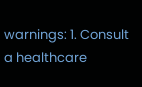warnings: 1. Consult a healthcare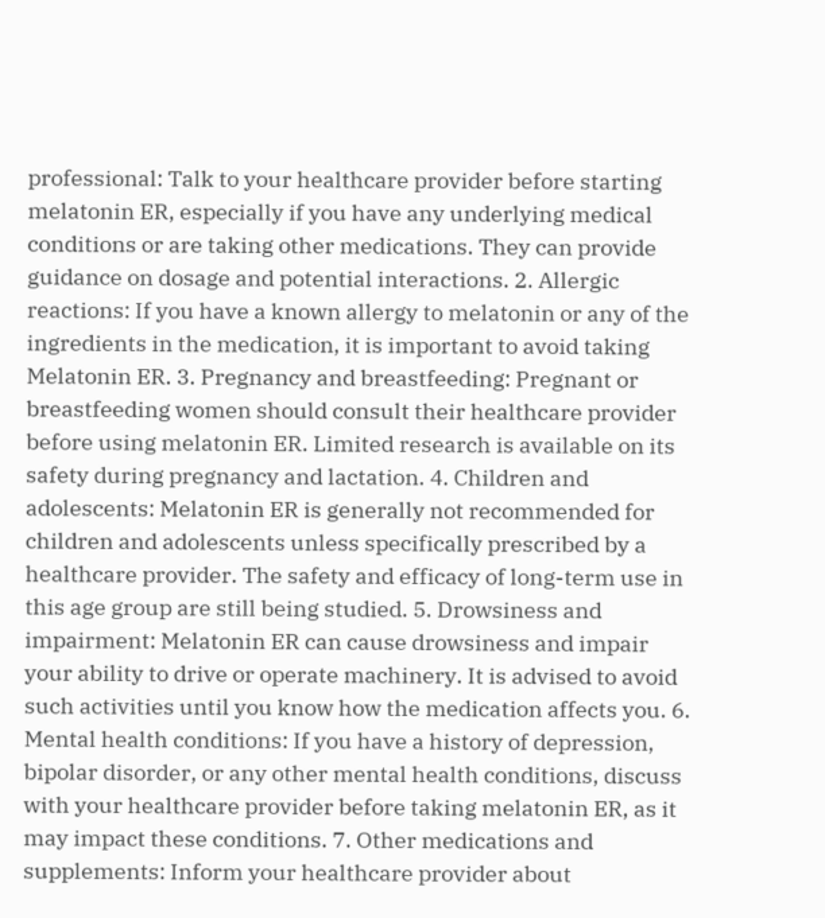professional: Talk to your healthcare provider before starting melatonin ER, especially if you have any underlying medical conditions or are taking other medications. They can provide guidance on dosage and potential interactions. 2. Allergic reactions: If you have a known allergy to melatonin or any of the ingredients in the medication, it is important to avoid taking Melatonin ER. 3. Pregnancy and breastfeeding: Pregnant or breastfeeding women should consult their healthcare provider before using melatonin ER. Limited research is available on its safety during pregnancy and lactation. 4. Children and adolescents: Melatonin ER is generally not recommended for children and adolescents unless specifically prescribed by a healthcare provider. The safety and efficacy of long-term use in this age group are still being studied. 5. Drowsiness and impairment: Melatonin ER can cause drowsiness and impair your ability to drive or operate machinery. It is advised to avoid such activities until you know how the medication affects you. 6. Mental health conditions: If you have a history of depression, bipolar disorder, or any other mental health conditions, discuss with your healthcare provider before taking melatonin ER, as it may impact these conditions. 7. Other medications and supplements: Inform your healthcare provider about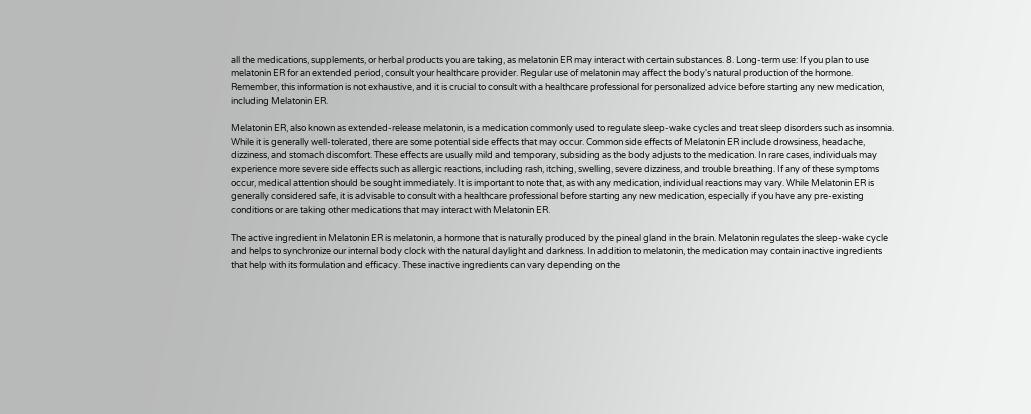all the medications, supplements, or herbal products you are taking, as melatonin ER may interact with certain substances. 8. Long-term use: If you plan to use melatonin ER for an extended period, consult your healthcare provider. Regular use of melatonin may affect the body's natural production of the hormone. Remember, this information is not exhaustive, and it is crucial to consult with a healthcare professional for personalized advice before starting any new medication, including Melatonin ER.

Melatonin ER, also known as extended-release melatonin, is a medication commonly used to regulate sleep-wake cycles and treat sleep disorders such as insomnia. While it is generally well-tolerated, there are some potential side effects that may occur. Common side effects of Melatonin ER include drowsiness, headache, dizziness, and stomach discomfort. These effects are usually mild and temporary, subsiding as the body adjusts to the medication. In rare cases, individuals may experience more severe side effects such as allergic reactions, including rash, itching, swelling, severe dizziness, and trouble breathing. If any of these symptoms occur, medical attention should be sought immediately. It is important to note that, as with any medication, individual reactions may vary. While Melatonin ER is generally considered safe, it is advisable to consult with a healthcare professional before starting any new medication, especially if you have any pre-existing conditions or are taking other medications that may interact with Melatonin ER.

The active ingredient in Melatonin ER is melatonin, a hormone that is naturally produced by the pineal gland in the brain. Melatonin regulates the sleep-wake cycle and helps to synchronize our internal body clock with the natural daylight and darkness. In addition to melatonin, the medication may contain inactive ingredients that help with its formulation and efficacy. These inactive ingredients can vary depending on the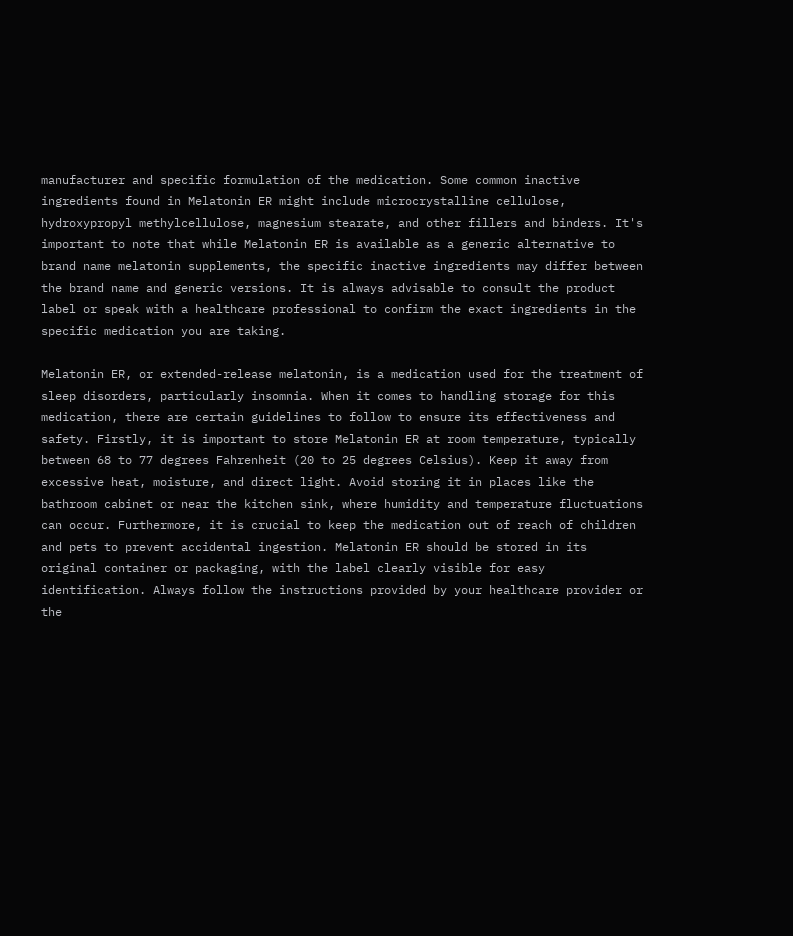manufacturer and specific formulation of the medication. Some common inactive ingredients found in Melatonin ER might include microcrystalline cellulose, hydroxypropyl methylcellulose, magnesium stearate, and other fillers and binders. It's important to note that while Melatonin ER is available as a generic alternative to brand name melatonin supplements, the specific inactive ingredients may differ between the brand name and generic versions. It is always advisable to consult the product label or speak with a healthcare professional to confirm the exact ingredients in the specific medication you are taking.

Melatonin ER, or extended-release melatonin, is a medication used for the treatment of sleep disorders, particularly insomnia. When it comes to handling storage for this medication, there are certain guidelines to follow to ensure its effectiveness and safety. Firstly, it is important to store Melatonin ER at room temperature, typically between 68 to 77 degrees Fahrenheit (20 to 25 degrees Celsius). Keep it away from excessive heat, moisture, and direct light. Avoid storing it in places like the bathroom cabinet or near the kitchen sink, where humidity and temperature fluctuations can occur. Furthermore, it is crucial to keep the medication out of reach of children and pets to prevent accidental ingestion. Melatonin ER should be stored in its original container or packaging, with the label clearly visible for easy identification. Always follow the instructions provided by your healthcare provider or the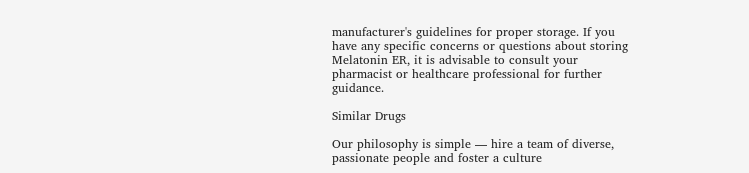manufacturer's guidelines for proper storage. If you have any specific concerns or questions about storing Melatonin ER, it is advisable to consult your pharmacist or healthcare professional for further guidance.

Similar Drugs

Our philosophy is simple — hire a team of diverse, passionate people and foster a culture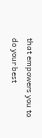that empowers you to do your best